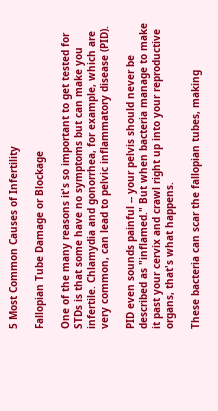5 Most Common Causes of Infertility

Fallopian Tube Damage or Blockage

One of the many reasons it's so important to get tested for STDs is that some have no symptoms but can make you infertile. Chlamydia and gonorrhea, for example, which are very common, can lead to pelvic inflammatory disease (PID).

PID even sounds painful -- your pelvis should never be described as "inflamed." But when bacteria manage to make it past your cervix and crawl right up into your reproductive organs, that's what happens.

These bacteria can scar the fallopian tubes, making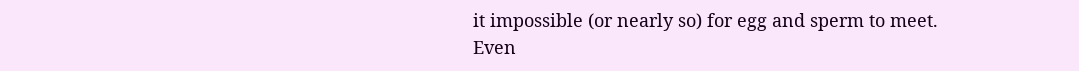it impossible (or nearly so) for egg and sperm to meet. Even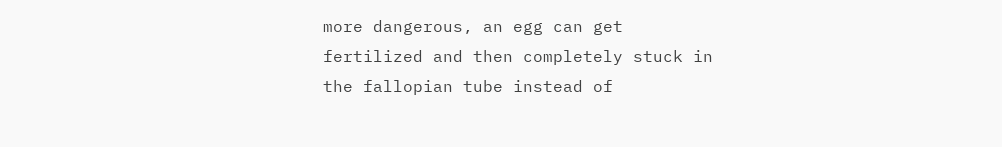more dangerous, an egg can get fertilized and then completely stuck in the fallopian tube instead of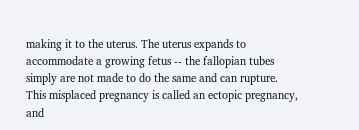making it to the uterus. The uterus expands to accommodate a growing fetus -- the fallopian tubes simply are not made to do the same and can rupture. This misplaced pregnancy is called an ectopic pregnancy, and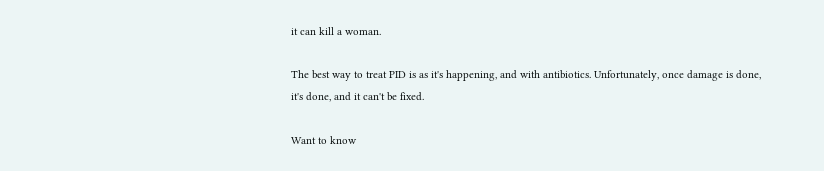it can kill a woman.

The best way to treat PID is as it's happening, and with antibiotics. Unfortunately, once damage is done, it's done, and it can't be fixed.

Want to know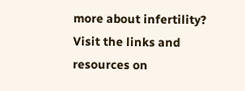more about infertility? Visit the links and resources on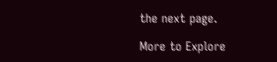the next page.

More to Explore